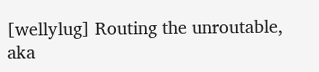[wellylug] Routing the unroutable, aka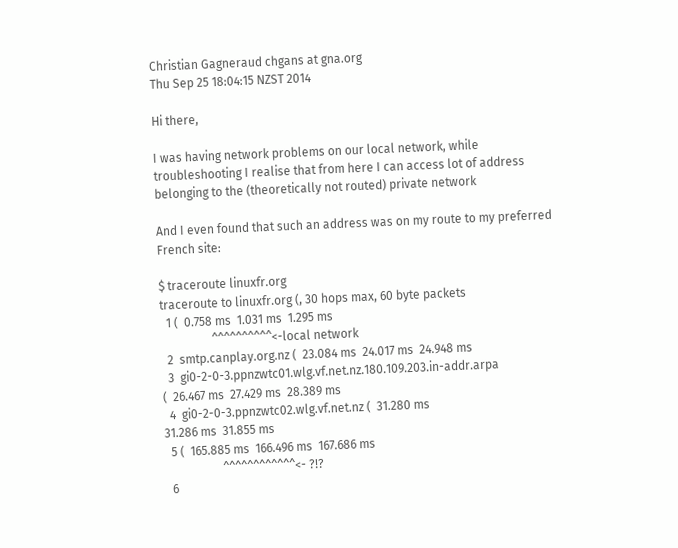Christian Gagneraud chgans at gna.org
Thu Sep 25 18:04:15 NZST 2014

Hi there,

I was having network problems on our local network, while
troubleshooting I realise that from here I can access lot of address
belonging to the (theoretically not routed) private network

And I even found that such an address was on my route to my preferred
French site:

$ traceroute linuxfr.org
traceroute to linuxfr.org (, 30 hops max, 60 byte packets
  1 (  0.758 ms  1.031 ms  1.295 ms
                 ^^^^^^^^^^<-local network
  2  smtp.canplay.org.nz (  23.084 ms  24.017 ms  24.948 ms
  3  gi0-2-0-3.ppnzwtc01.wlg.vf.net.nz.180.109.203.in-addr.arpa
(  26.467 ms  27.429 ms  28.389 ms
  4  gi0-2-0-3.ppnzwtc02.wlg.vf.net.nz (  31.280 ms
31.286 ms  31.855 ms
  5 (  165.885 ms  166.496 ms  167.686 ms
                   ^^^^^^^^^^^^<- ?!?
  6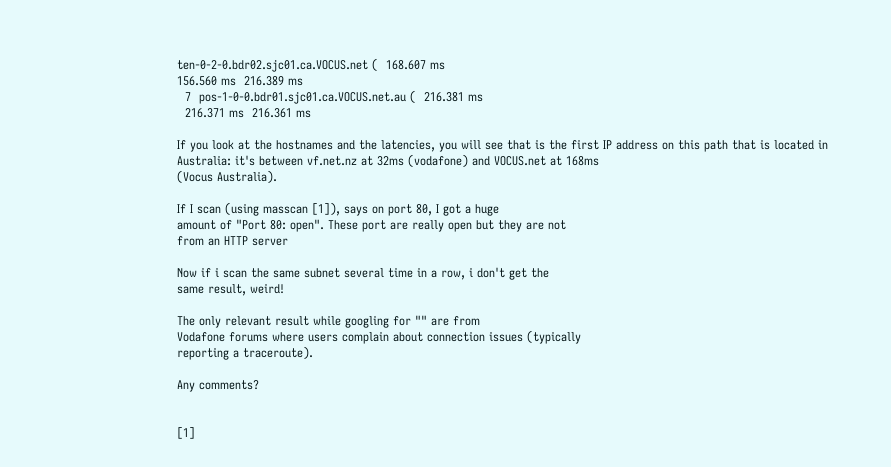ten-0-2-0.bdr02.sjc01.ca.VOCUS.net (  168.607 ms
156.560 ms  216.389 ms
  7  pos-1-0-0.bdr01.sjc01.ca.VOCUS.net.au (  216.381 ms
  216.371 ms  216.361 ms

If you look at the hostnames and the latencies, you will see that is the first IP address on this path that is located in
Australia: it's between vf.net.nz at 32ms (vodafone) and VOCUS.net at 168ms
(Vocus Australia).

If I scan (using masscan [1]), says on port 80, I got a huge
amount of "Port 80: open". These port are really open but they are not
from an HTTP server

Now if i scan the same subnet several time in a row, i don't get the
same result, weird!

The only relevant result while googling for "" are from
Vodafone forums where users complain about connection issues (typically
reporting a traceroute).

Any comments?


[1]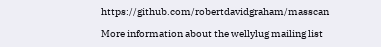https://github.com/robertdavidgraham/masscan

More information about the wellylug mailing list